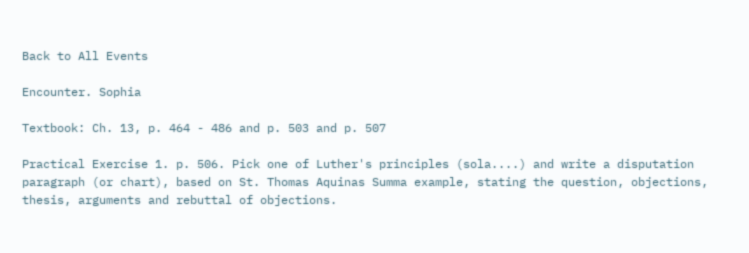Back to All Events

Encounter. Sophia

Textbook: Ch. 13, p. 464 - 486 and p. 503 and p. 507

Practical Exercise 1. p. 506. Pick one of Luther's principles (sola....) and write a disputation paragraph (or chart), based on St. Thomas Aquinas Summa example, stating the question, objections, thesis, arguments and rebuttal of objections.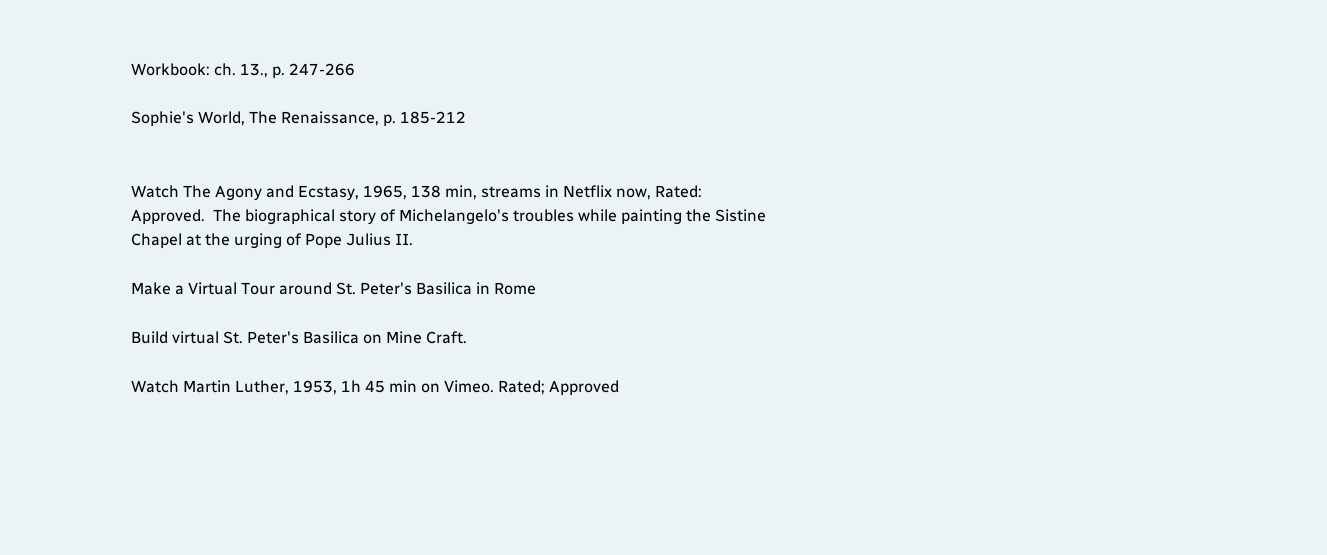Workbook: ch. 13., p. 247-266

Sophie's World, The Renaissance, p. 185-212


Watch The Agony and Ecstasy, 1965, 138 min, streams in Netflix now, Rated: Approved.  The biographical story of Michelangelo's troubles while painting the Sistine Chapel at the urging of Pope Julius II.

Make a Virtual Tour around St. Peter's Basilica in Rome

Build virtual St. Peter's Basilica on Mine Craft.

Watch Martin Luther, 1953, 1h 45 min on Vimeo. Rated; Approved